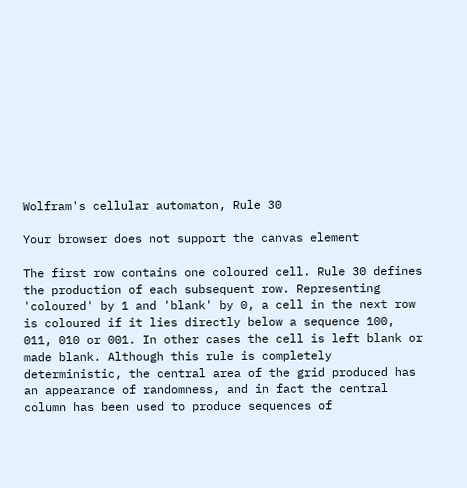Wolfram's cellular automaton, Rule 30

Your browser does not support the canvas element

The first row contains one coloured cell. Rule 30 defines the production of each subsequent row. Representing 'coloured' by 1 and 'blank' by 0, a cell in the next row is coloured if it lies directly below a sequence 100, 011, 010 or 001. In other cases the cell is left blank or made blank. Although this rule is completely deterministic, the central area of the grid produced has an appearance of randomness, and in fact the central column has been used to produce sequences of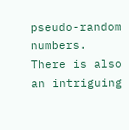pseudo-random numbers. There is also an intriguing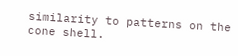similarity to patterns on the cone shell.